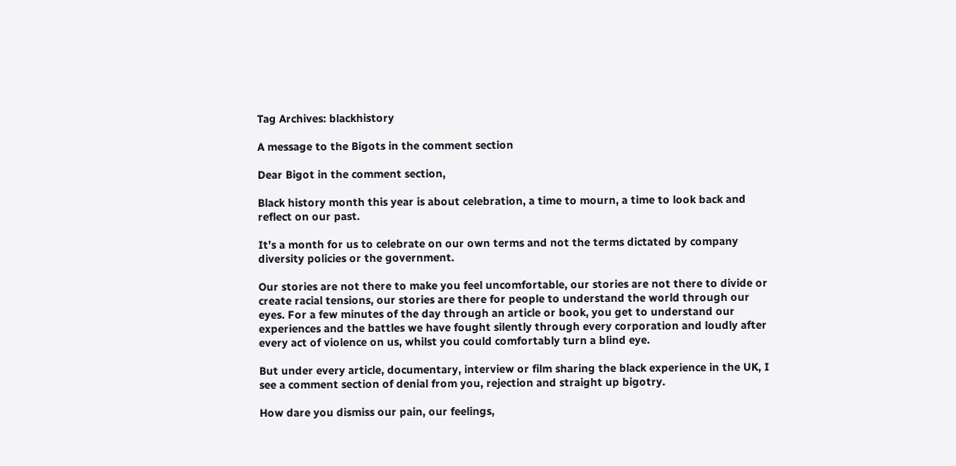Tag Archives: blackhistory

A message to the Bigots in the comment section

Dear Bigot in the comment section,

Black history month this year is about celebration, a time to mourn, a time to look back and reflect on our past.

It’s a month for us to celebrate on our own terms and not the terms dictated by company diversity policies or the government.

Our stories are not there to make you feel uncomfortable, our stories are not there to divide or create racial tensions, our stories are there for people to understand the world through our eyes. For a few minutes of the day through an article or book, you get to understand our experiences and the battles we have fought silently through every corporation and loudly after every act of violence on us, whilst you could comfortably turn a blind eye.

But under every article, documentary, interview or film sharing the black experience in the UK, I see a comment section of denial from you, rejection and straight up bigotry.

How dare you dismiss our pain, our feelings,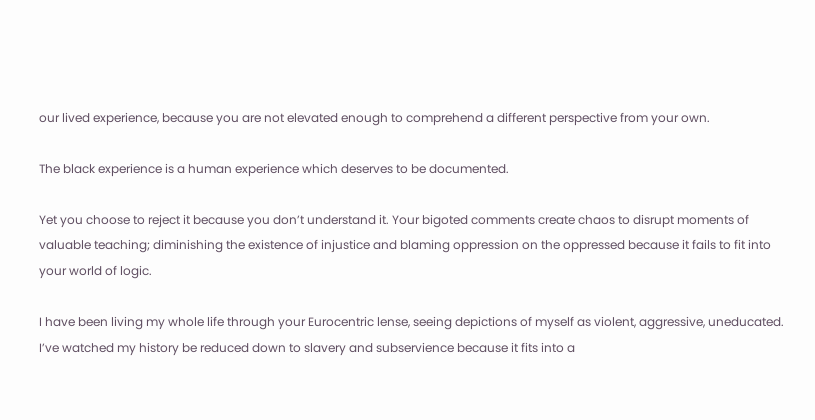our lived experience, because you are not elevated enough to comprehend a different perspective from your own.

The black experience is a human experience which deserves to be documented.

Yet you choose to reject it because you don’t understand it. Your bigoted comments create chaos to disrupt moments of valuable teaching; diminishing the existence of injustice and blaming oppression on the oppressed because it fails to fit into your world of logic.

I have been living my whole life through your Eurocentric lense, seeing depictions of myself as violent, aggressive, uneducated. I’ve watched my history be reduced down to slavery and subservience because it fits into a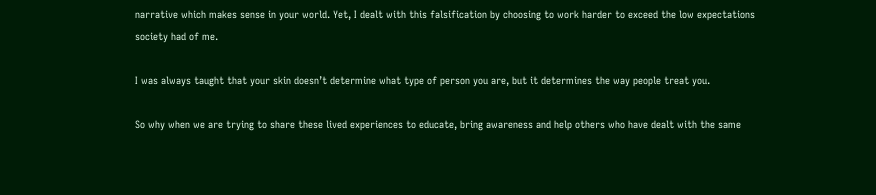narrative which makes sense in your world. Yet, I dealt with this falsification by choosing to work harder to exceed the low expectations society had of me.

I was always taught that your skin doesn’t determine what type of person you are, but it determines the way people treat you.

So why when we are trying to share these lived experiences to educate, bring awareness and help others who have dealt with the same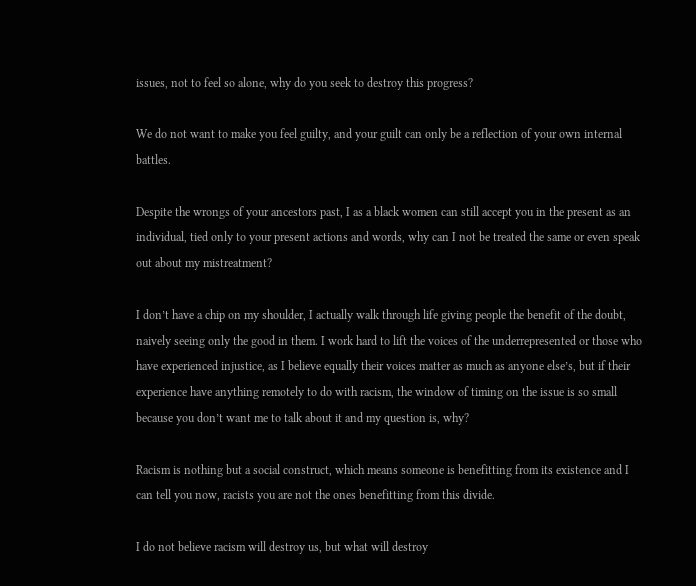issues, not to feel so alone, why do you seek to destroy this progress?

We do not want to make you feel guilty, and your guilt can only be a reflection of your own internal battles.

Despite the wrongs of your ancestors past, I as a black women can still accept you in the present as an individual, tied only to your present actions and words, why can I not be treated the same or even speak out about my mistreatment?

I don’t have a chip on my shoulder, I actually walk through life giving people the benefit of the doubt, naively seeing only the good in them. I work hard to lift the voices of the underrepresented or those who have experienced injustice, as I believe equally their voices matter as much as anyone else’s, but if their experience have anything remotely to do with racism, the window of timing on the issue is so small because you don’t want me to talk about it and my question is, why?

Racism is nothing but a social construct, which means someone is benefitting from its existence and I can tell you now, racists you are not the ones benefitting from this divide.

I do not believe racism will destroy us, but what will destroy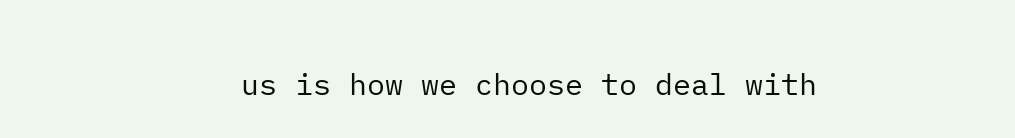us is how we choose to deal with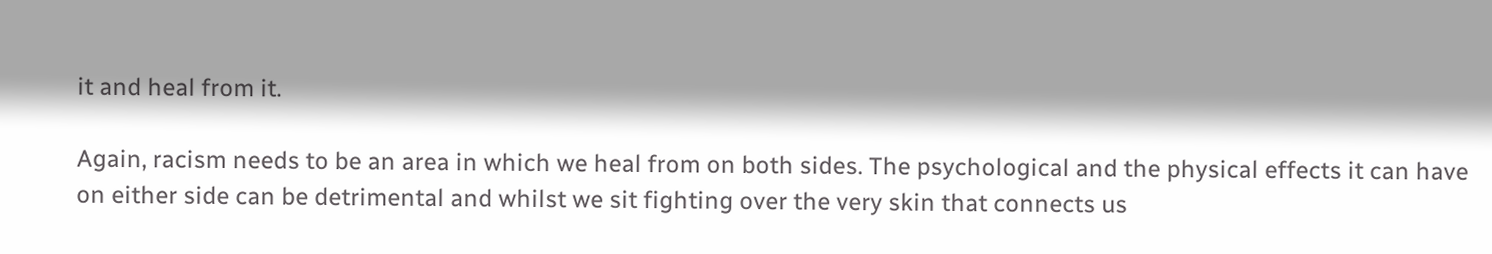it and heal from it.

Again, racism needs to be an area in which we heal from on both sides. The psychological and the physical effects it can have on either side can be detrimental and whilst we sit fighting over the very skin that connects us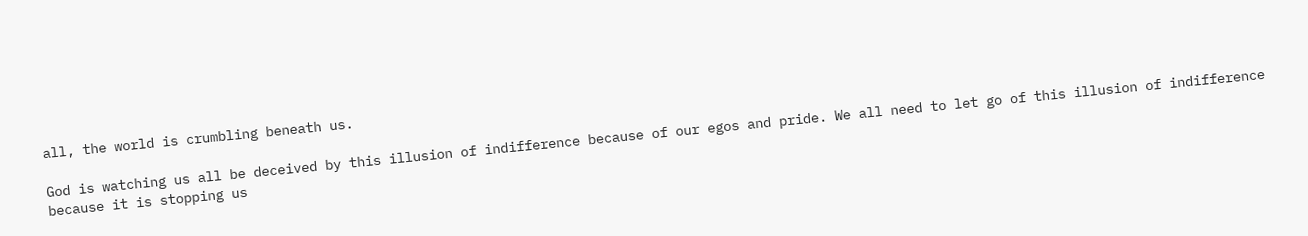all, the world is crumbling beneath us.

God is watching us all be deceived by this illusion of indifference because of our egos and pride. We all need to let go of this illusion of indifference because it is stopping us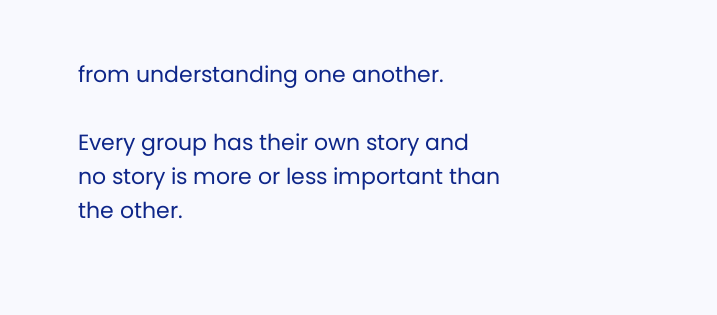from understanding one another.

Every group has their own story and no story is more or less important than the other.